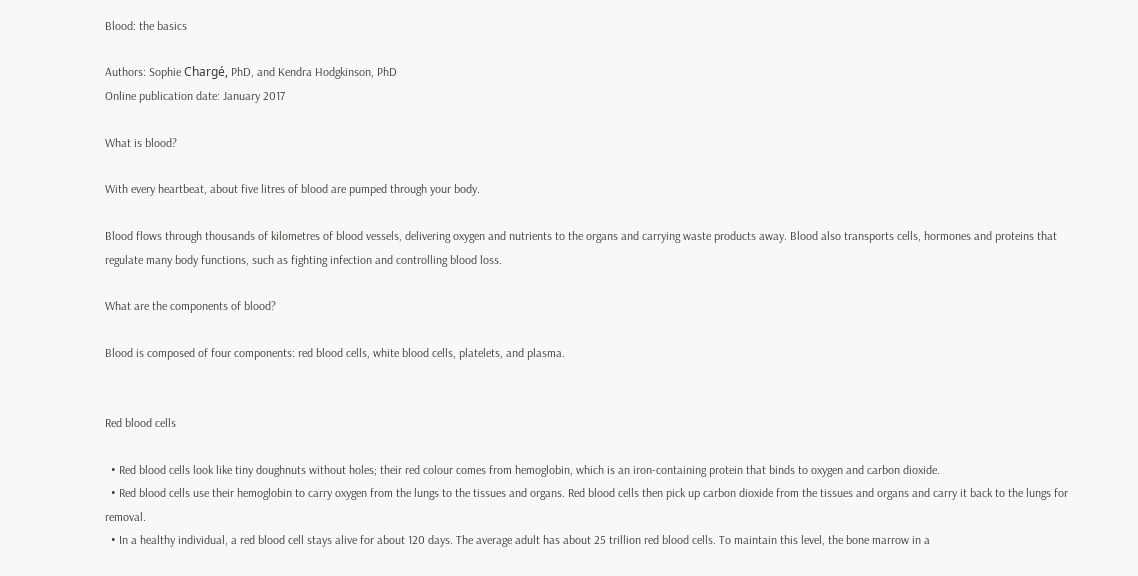Blood: the basics

Authors: Sophie Chargé, PhD, and Kendra Hodgkinson, PhD
Online publication date: January 2017

What is blood?

With every heartbeat, about five litres of blood are pumped through your body.

Blood flows through thousands of kilometres of blood vessels, delivering oxygen and nutrients to the organs and carrying waste products away. Blood also transports cells, hormones and proteins that regulate many body functions, such as fighting infection and controlling blood loss.

What are the components of blood?

Blood is composed of four components: red blood cells, white blood cells, platelets, and plasma.


Red blood cells

  • Red blood cells look like tiny doughnuts without holes; their red colour comes from hemoglobin, which is an iron-containing protein that binds to oxygen and carbon dioxide.
  • Red blood cells use their hemoglobin to carry oxygen from the lungs to the tissues and organs. Red blood cells then pick up carbon dioxide from the tissues and organs and carry it back to the lungs for removal.
  • In a healthy individual, a red blood cell stays alive for about 120 days. The average adult has about 25 trillion red blood cells. To maintain this level, the bone marrow in a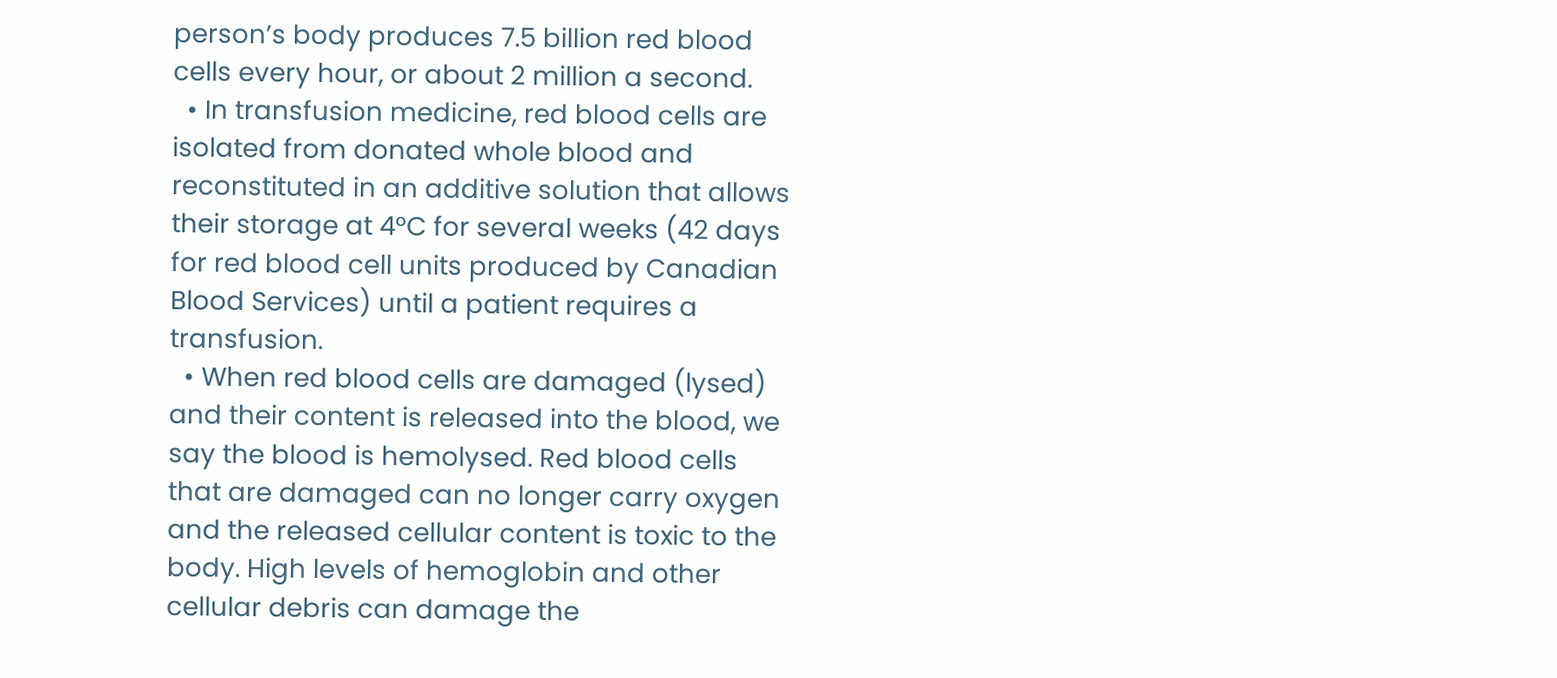person’s body produces 7.5 billion red blood cells every hour, or about 2 million a second.
  • In transfusion medicine, red blood cells are isolated from donated whole blood and reconstituted in an additive solution that allows their storage at 4°C for several weeks (42 days for red blood cell units produced by Canadian Blood Services) until a patient requires a transfusion.
  • When red blood cells are damaged (lysed) and their content is released into the blood, we say the blood is hemolysed. Red blood cells that are damaged can no longer carry oxygen and the released cellular content is toxic to the body. High levels of hemoglobin and other cellular debris can damage the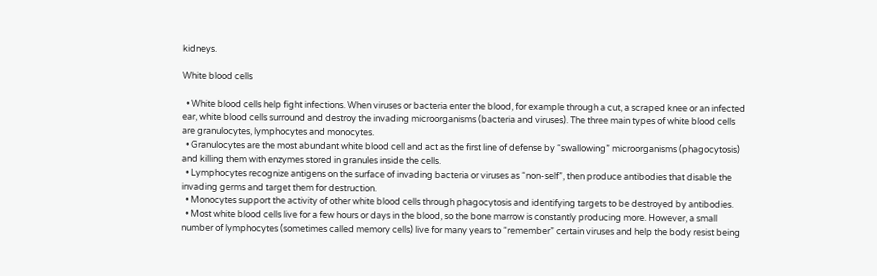kidneys.

White blood cells

  • White blood cells help fight infections. When viruses or bacteria enter the blood, for example through a cut, a scraped knee or an infected ear, white blood cells surround and destroy the invading microorganisms (bacteria and viruses). The three main types of white blood cells are granulocytes, lymphocytes and monocytes.
  • Granulocytes are the most abundant white blood cell and act as the first line of defense by “swallowing” microorganisms (phagocytosis) and killing them with enzymes stored in granules inside the cells.
  • Lymphocytes recognize antigens on the surface of invading bacteria or viruses as “non-self”, then produce antibodies that disable the invading germs and target them for destruction.
  • Monocytes support the activity of other white blood cells through phagocytosis and identifying targets to be destroyed by antibodies.
  • Most white blood cells live for a few hours or days in the blood, so the bone marrow is constantly producing more. However, a small number of lymphocytes (sometimes called memory cells) live for many years to “remember” certain viruses and help the body resist being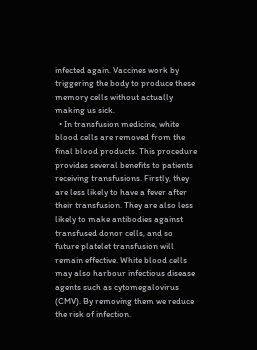infected again. Vaccines work by triggering the body to produce these memory cells without actually making us sick.
  • In transfusion medicine, white blood cells are removed from the final blood products. This procedure provides several benefits to patients receiving transfusions. Firstly, they are less likely to have a fever after their transfusion. They are also less likely to make antibodies against transfused donor cells, and so future platelet transfusion will remain effective. White blood cells may also harbour infectious disease agents such as cytomegalovirus (CMV). By removing them we reduce the risk of infection.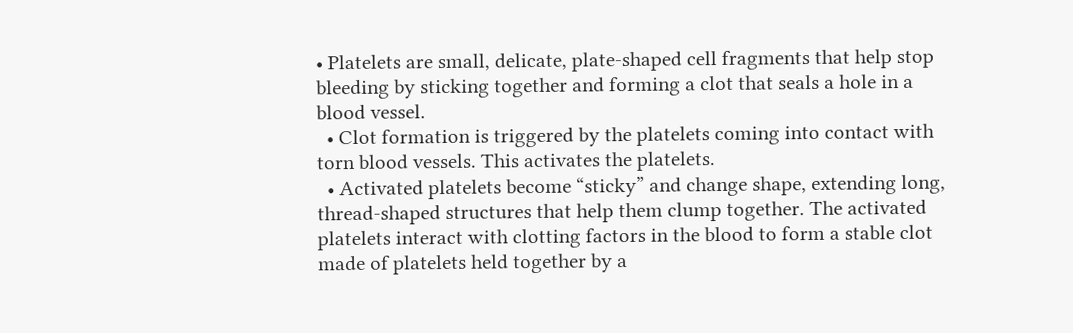• Platelets are small, delicate, plate-shaped cell fragments that help stop bleeding by sticking together and forming a clot that seals a hole in a blood vessel.
  • Clot formation is triggered by the platelets coming into contact with torn blood vessels. This activates the platelets.
  • Activated platelets become “sticky” and change shape, extending long, thread-shaped structures that help them clump together. The activated platelets interact with clotting factors in the blood to form a stable clot made of platelets held together by a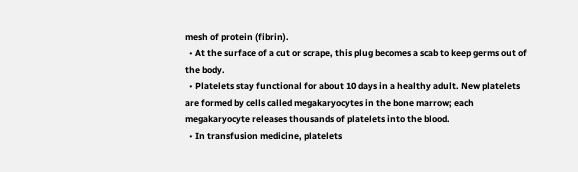mesh of protein (fibrin).
  • At the surface of a cut or scrape, this plug becomes a scab to keep germs out of the body.
  • Platelets stay functional for about 10 days in a healthy adult. New platelets are formed by cells called megakaryocytes in the bone marrow; each megakaryocyte releases thousands of platelets into the blood.
  • In transfusion medicine, platelets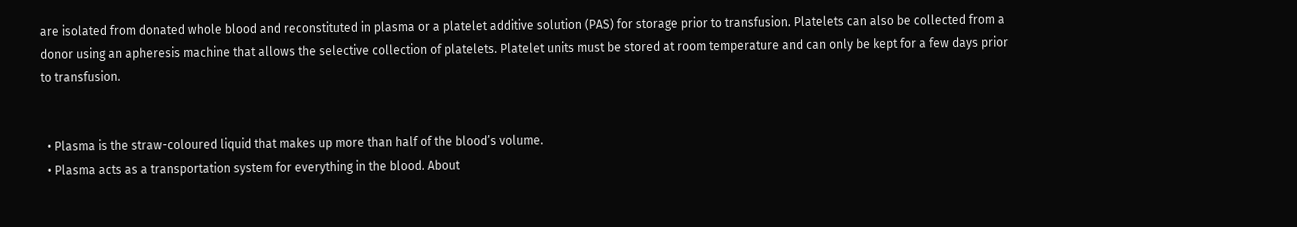are isolated from donated whole blood and reconstituted in plasma or a platelet additive solution (PAS) for storage prior to transfusion. Platelets can also be collected from a donor using an apheresis machine that allows the selective collection of platelets. Platelet units must be stored at room temperature and can only be kept for a few days prior to transfusion.


  • Plasma is the straw-coloured liquid that makes up more than half of the blood’s volume.
  • Plasma acts as a transportation system for everything in the blood. About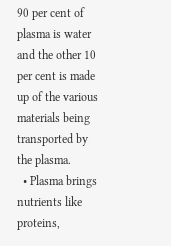90 per cent of plasma is water and the other 10 per cent is made up of the various materials being transported by the plasma.
  • Plasma brings nutrients like proteins,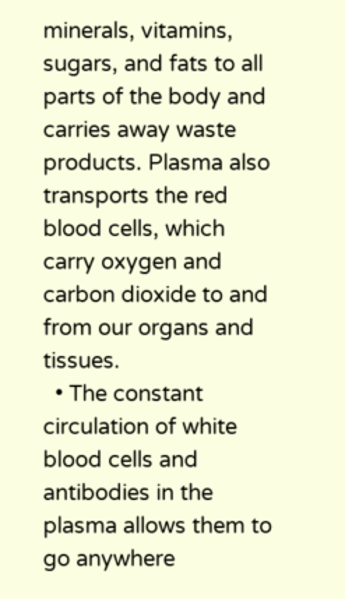minerals, vitamins, sugars, and fats to all parts of the body and carries away waste products. Plasma also transports the red blood cells, which carry oxygen and carbon dioxide to and from our organs and tissues.
  • The constant circulation of white blood cells and antibodies in the plasma allows them to go anywhere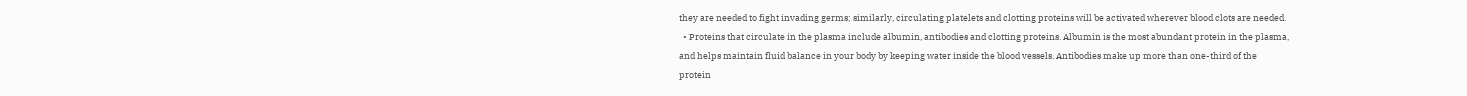they are needed to fight invading germs; similarly, circulating platelets and clotting proteins will be activated wherever blood clots are needed.
  • Proteins that circulate in the plasma include albumin, antibodies and clotting proteins. Albumin is the most abundant protein in the plasma, and helps maintain fluid balance in your body by keeping water inside the blood vessels. Antibodies make up more than one-third of the protein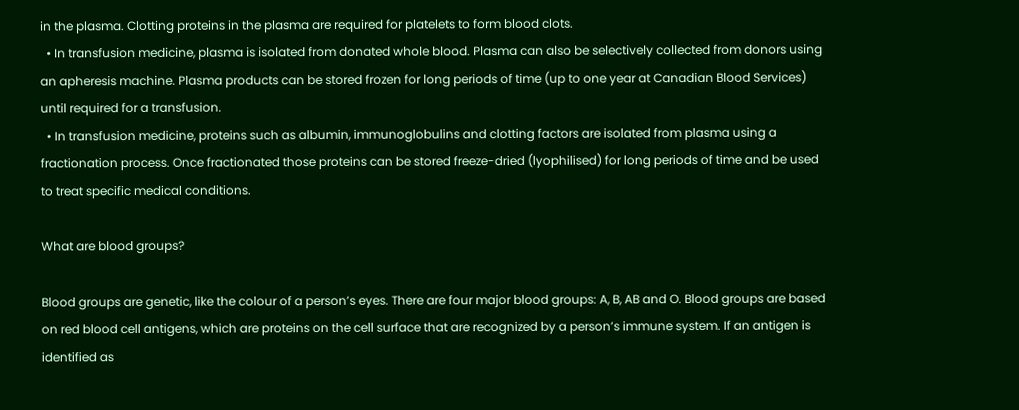in the plasma. Clotting proteins in the plasma are required for platelets to form blood clots.
  • In transfusion medicine, plasma is isolated from donated whole blood. Plasma can also be selectively collected from donors using an apheresis machine. Plasma products can be stored frozen for long periods of time (up to one year at Canadian Blood Services) until required for a transfusion.
  • In transfusion medicine, proteins such as albumin, immunoglobulins and clotting factors are isolated from plasma using a fractionation process. Once fractionated those proteins can be stored freeze-dried (lyophilised) for long periods of time and be used to treat specific medical conditions.

What are blood groups?

Blood groups are genetic, like the colour of a person’s eyes. There are four major blood groups: A, B, AB and O. Blood groups are based on red blood cell antigens, which are proteins on the cell surface that are recognized by a person’s immune system. If an antigen is identified as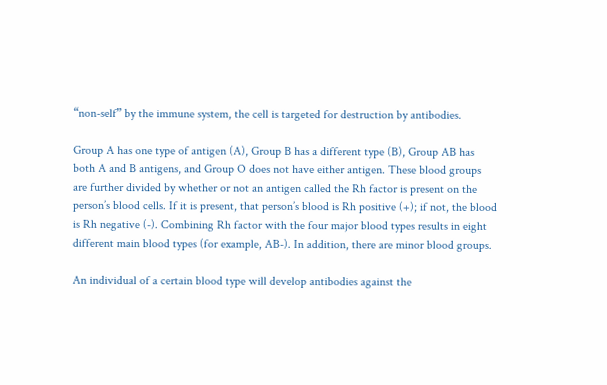“non-self” by the immune system, the cell is targeted for destruction by antibodies.

Group A has one type of antigen (A), Group B has a different type (B), Group AB has both A and B antigens, and Group O does not have either antigen. These blood groups are further divided by whether or not an antigen called the Rh factor is present on the person’s blood cells. If it is present, that person’s blood is Rh positive (+); if not, the blood is Rh negative (-). Combining Rh factor with the four major blood types results in eight different main blood types (for example, AB-). In addition, there are minor blood groups.

An individual of a certain blood type will develop antibodies against the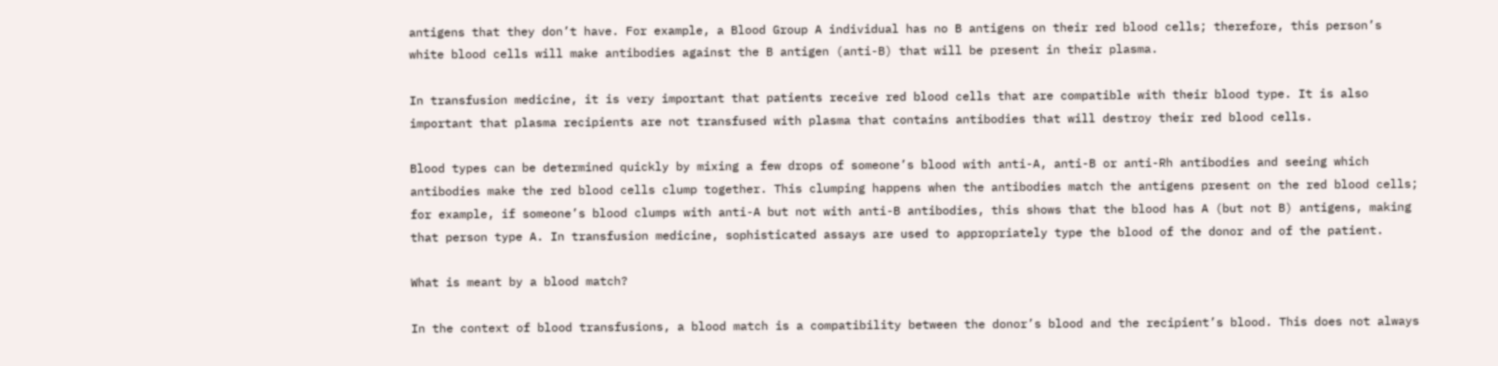antigens that they don’t have. For example, a Blood Group A individual has no B antigens on their red blood cells; therefore, this person’s white blood cells will make antibodies against the B antigen (anti-B) that will be present in their plasma.

In transfusion medicine, it is very important that patients receive red blood cells that are compatible with their blood type. It is also important that plasma recipients are not transfused with plasma that contains antibodies that will destroy their red blood cells.

Blood types can be determined quickly by mixing a few drops of someone’s blood with anti-A, anti-B or anti-Rh antibodies and seeing which antibodies make the red blood cells clump together. This clumping happens when the antibodies match the antigens present on the red blood cells; for example, if someone’s blood clumps with anti-A but not with anti-B antibodies, this shows that the blood has A (but not B) antigens, making that person type A. In transfusion medicine, sophisticated assays are used to appropriately type the blood of the donor and of the patient.

What is meant by a blood match?

In the context of blood transfusions, a blood match is a compatibility between the donor’s blood and the recipient’s blood. This does not always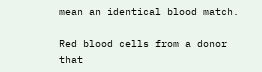mean an identical blood match.

Red blood cells from a donor that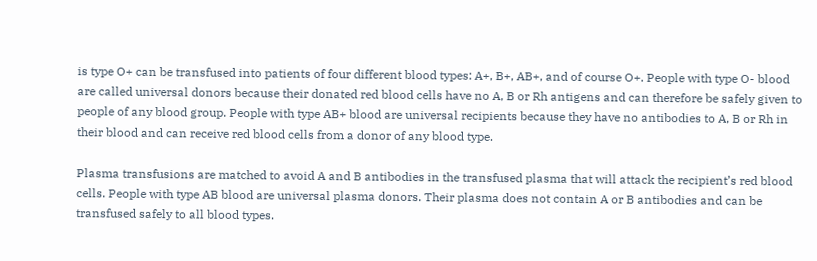is type O+ can be transfused into patients of four different blood types: A+, B+, AB+, and of course O+. People with type O- blood are called universal donors because their donated red blood cells have no A, B or Rh antigens and can therefore be safely given to people of any blood group. People with type AB+ blood are universal recipients because they have no antibodies to A, B or Rh in their blood and can receive red blood cells from a donor of any blood type.

Plasma transfusions are matched to avoid A and B antibodies in the transfused plasma that will attack the recipient’s red blood cells. People with type AB blood are universal plasma donors. Their plasma does not contain A or B antibodies and can be transfused safely to all blood types.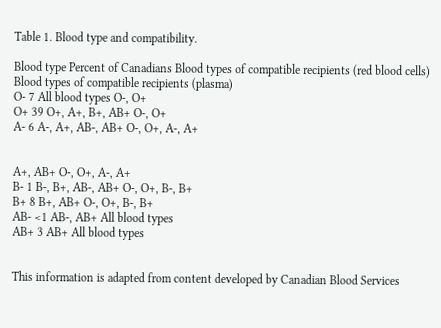Table 1. Blood type and compatibility.

Blood type Percent of Canadians Blood types of compatible recipients (red blood cells) Blood types of compatible recipients (plasma)
O- 7 All blood types O-, O+
O+ 39 O+, A+, B+, AB+ O-, O+
A- 6 A-, A+, AB-, AB+ O-, O+, A-, A+


A+, AB+ O-, O+, A-, A+
B- 1 B-, B+, AB-, AB+ O-, O+, B-, B+
B+ 8 B+, AB+ O-, O+, B-, B+
AB- <1 AB-, AB+ All blood types
AB+ 3 AB+ All blood types


This information is adapted from content developed by Canadian Blood Services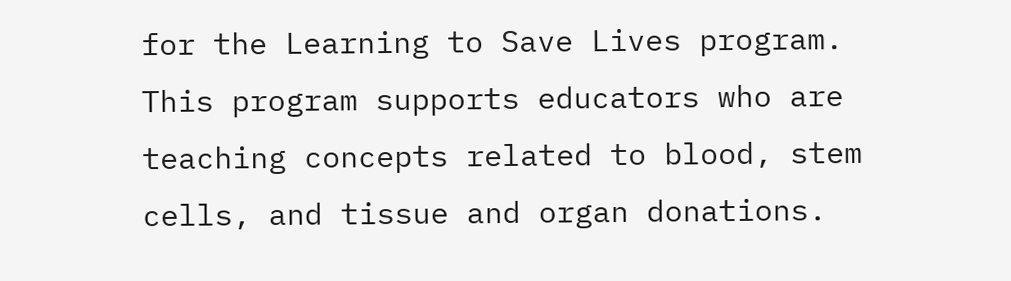for the Learning to Save Lives program. This program supports educators who are teaching concepts related to blood, stem cells, and tissue and organ donations.